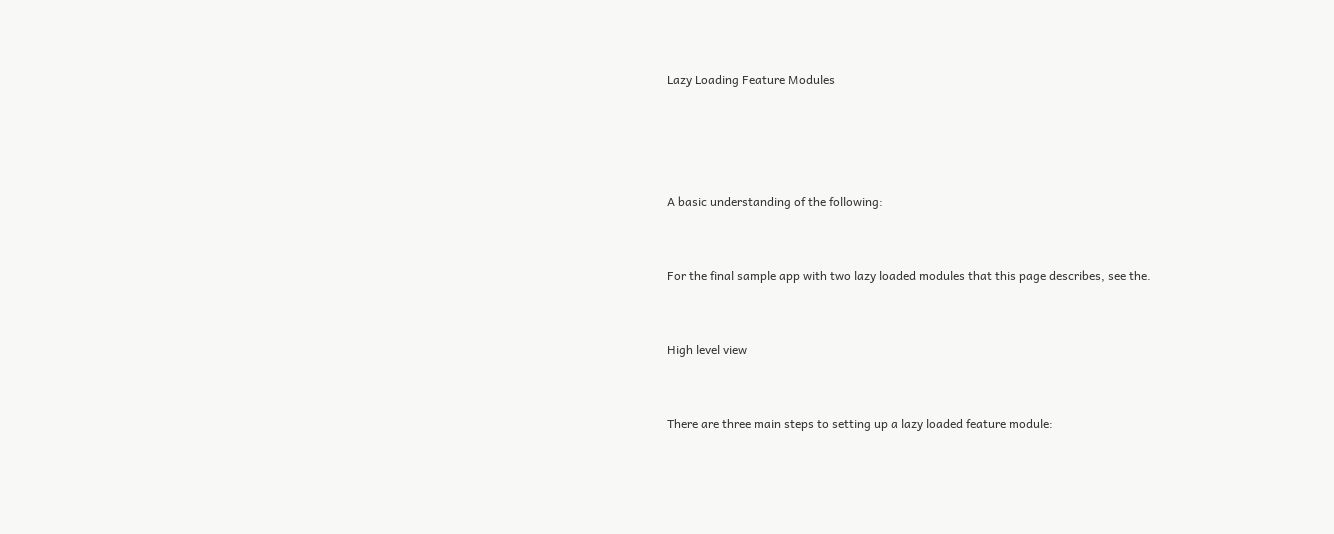Lazy Loading Feature Modules




A basic understanding of the following:


For the final sample app with two lazy loaded modules that this page describes, see the.


High level view


There are three main steps to setting up a lazy loaded feature module: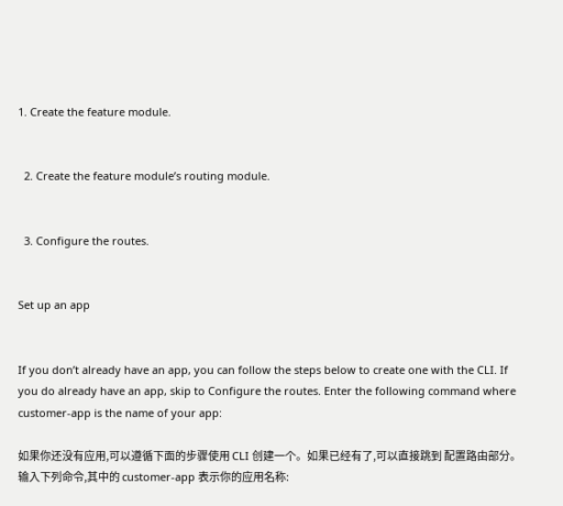1. Create the feature module.


  2. Create the feature module’s routing module.


  3. Configure the routes.


Set up an app


If you don’t already have an app, you can follow the steps below to create one with the CLI. If you do already have an app, skip to Configure the routes. Enter the following command where customer-app is the name of your app:

如果你还没有应用,可以遵循下面的步骤使用 CLI 创建一个。如果已经有了,可以直接跳到 配置路由部分。 输入下列命令,其中的 customer-app 表示你的应用名称: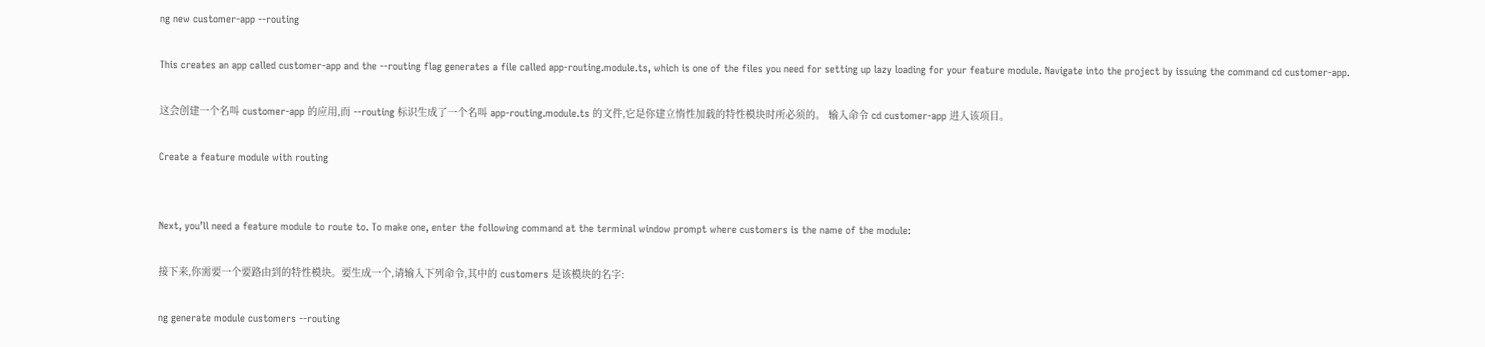ng new customer-app --routing

This creates an app called customer-app and the --routing flag generates a file called app-routing.module.ts, which is one of the files you need for setting up lazy loading for your feature module. Navigate into the project by issuing the command cd customer-app.

这会创建一个名叫 customer-app 的应用,而 --routing 标识生成了一个名叫 app-routing.module.ts 的文件,它是你建立惰性加载的特性模块时所必须的。 输入命令 cd customer-app 进入该项目。

Create a feature module with routing


Next, you’ll need a feature module to route to. To make one, enter the following command at the terminal window prompt where customers is the name of the module:

接下来,你需要一个要路由到的特性模块。要生成一个,请输入下列命令,其中的 customers 是该模块的名字:

ng generate module customers --routing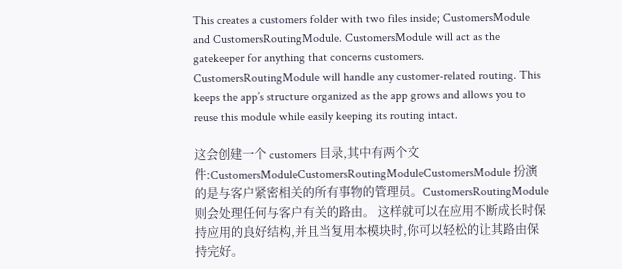This creates a customers folder with two files inside; CustomersModule and CustomersRoutingModule. CustomersModule will act as the gatekeeper for anything that concerns customers. CustomersRoutingModule will handle any customer-related routing. This keeps the app’s structure organized as the app grows and allows you to reuse this module while easily keeping its routing intact.

这会创建一个 customers 目录,其中有两个文件:CustomersModuleCustomersRoutingModuleCustomersModule 扮演的是与客户紧密相关的所有事物的管理员。CustomersRoutingModule 则会处理任何与客户有关的路由。 这样就可以在应用不断成长时保持应用的良好结构,并且当复用本模块时,你可以轻松的让其路由保持完好。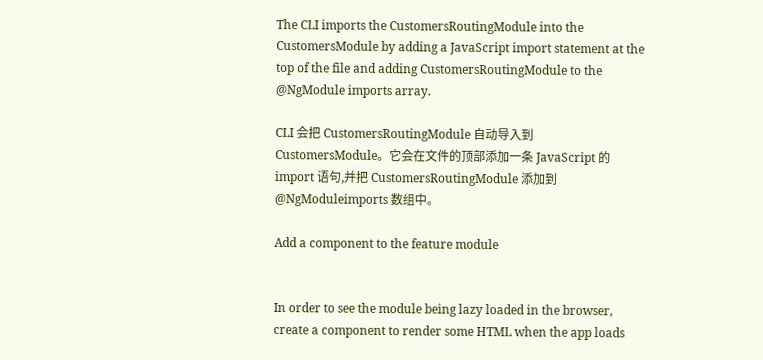The CLI imports the CustomersRoutingModule into the CustomersModule by adding a JavaScript import statement at the top of the file and adding CustomersRoutingModule to the @NgModule imports array.

CLI 会把 CustomersRoutingModule 自动导入到 CustomersModule。它会在文件的顶部添加一条 JavaScript 的 import 语句,并把 CustomersRoutingModule 添加到 @NgModuleimports 数组中。

Add a component to the feature module


In order to see the module being lazy loaded in the browser, create a component to render some HTML when the app loads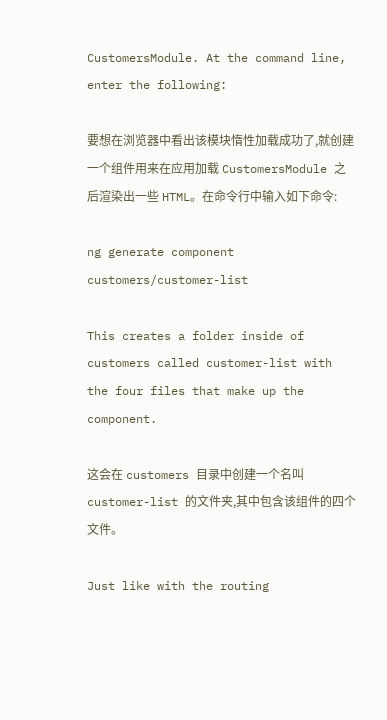CustomersModule. At the command line, enter the following:

要想在浏览器中看出该模块惰性加载成功了,就创建一个组件用来在应用加载 CustomersModule 之后渲染出一些 HTML。在命令行中输入如下命令:

ng generate component customers/customer-list

This creates a folder inside of customers called customer-list with the four files that make up the component.

这会在 customers 目录中创建一个名叫 customer-list 的文件夹,其中包含该组件的四个文件。

Just like with the routing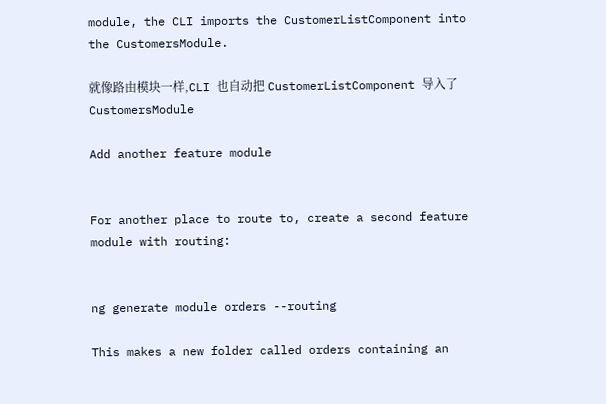module, the CLI imports the CustomerListComponent into the CustomersModule.

就像路由模块一样,CLI 也自动把 CustomerListComponent 导入了 CustomersModule

Add another feature module


For another place to route to, create a second feature module with routing:


ng generate module orders --routing

This makes a new folder called orders containing an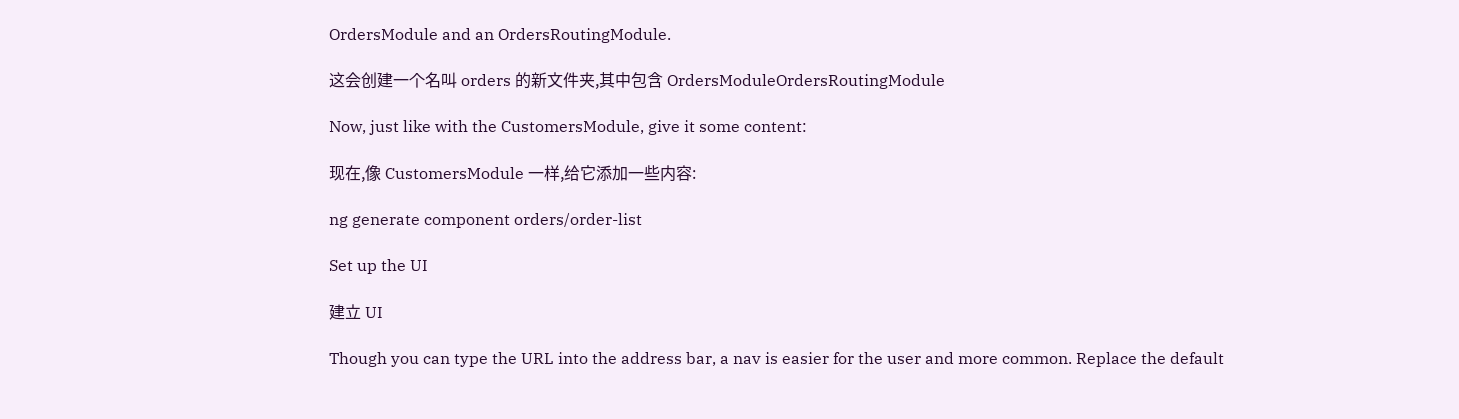OrdersModule and an OrdersRoutingModule.

这会创建一个名叫 orders 的新文件夹,其中包含 OrdersModuleOrdersRoutingModule

Now, just like with the CustomersModule, give it some content:

现在,像 CustomersModule 一样,给它添加一些内容:

ng generate component orders/order-list

Set up the UI

建立 UI

Though you can type the URL into the address bar, a nav is easier for the user and more common. Replace the default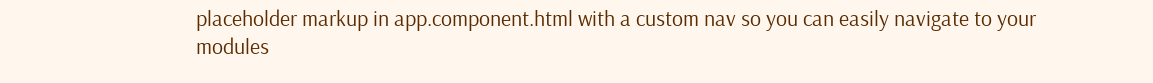placeholder markup in app.component.html with a custom nav so you can easily navigate to your modules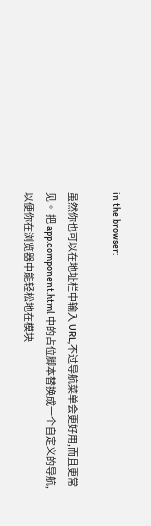in the browser:

虽然你也可以在地址栏中输入 URL,不过导航菜单会更好用,而且更常见。 把 app.component.html 中的占位脚本替换成一个自定义的导航,以便你在浏览器中能轻松地在模块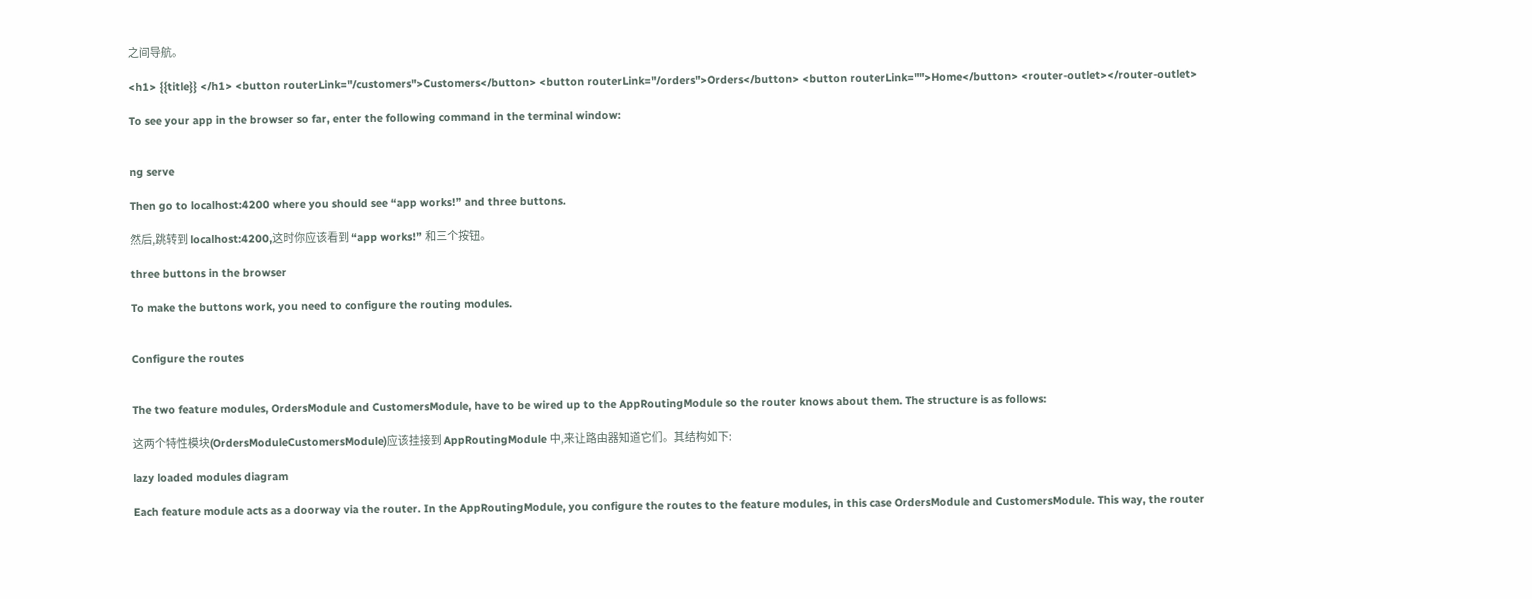之间导航。

<h1> {{title}} </h1> <button routerLink="/customers">Customers</button> <button routerLink="/orders">Orders</button> <button routerLink="">Home</button> <router-outlet></router-outlet>

To see your app in the browser so far, enter the following command in the terminal window:


ng serve

Then go to localhost:4200 where you should see “app works!” and three buttons.

然后,跳转到 localhost:4200,这时你应该看到 “app works!” 和三个按钮。

three buttons in the browser

To make the buttons work, you need to configure the routing modules.


Configure the routes


The two feature modules, OrdersModule and CustomersModule, have to be wired up to the AppRoutingModule so the router knows about them. The structure is as follows:

这两个特性模块(OrdersModuleCustomersModule)应该挂接到 AppRoutingModule 中,来让路由器知道它们。其结构如下:

lazy loaded modules diagram

Each feature module acts as a doorway via the router. In the AppRoutingModule, you configure the routes to the feature modules, in this case OrdersModule and CustomersModule. This way, the router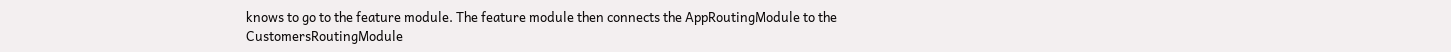knows to go to the feature module. The feature module then connects the AppRoutingModule to the CustomersRoutingModule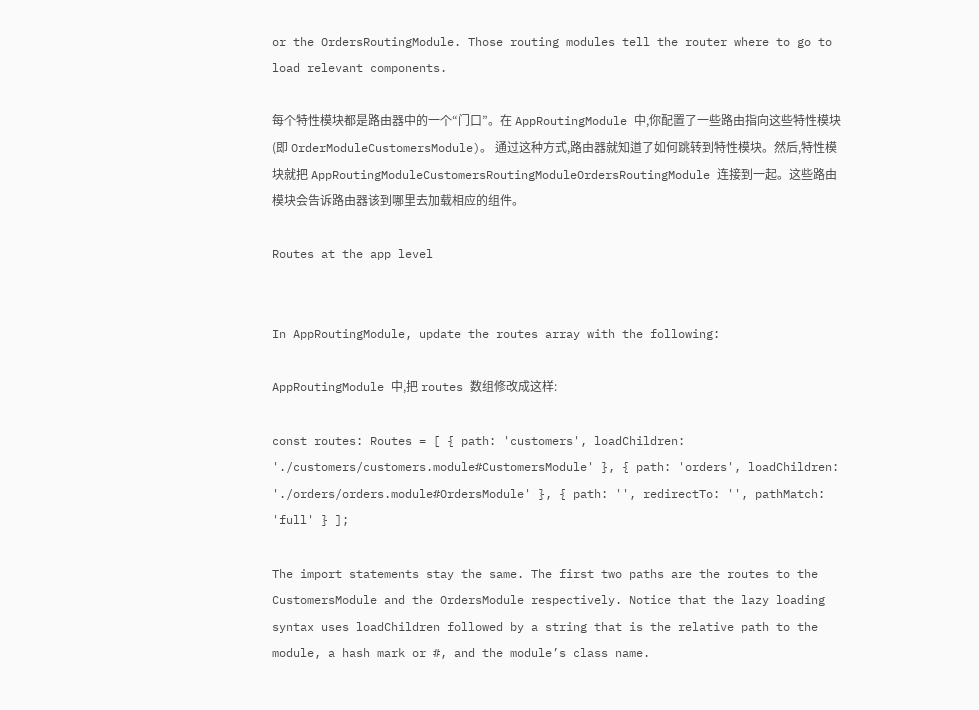or the OrdersRoutingModule. Those routing modules tell the router where to go to load relevant components.

每个特性模块都是路由器中的一个“门口”。在 AppRoutingModule 中,你配置了一些路由指向这些特性模块(即 OrderModuleCustomersModule)。 通过这种方式,路由器就知道了如何跳转到特性模块。然后,特性模块就把 AppRoutingModuleCustomersRoutingModuleOrdersRoutingModule 连接到一起。这些路由模块会告诉路由器该到哪里去加载相应的组件。

Routes at the app level


In AppRoutingModule, update the routes array with the following:

AppRoutingModule 中,把 routes 数组修改成这样:

const routes: Routes = [ { path: 'customers', loadChildren: './customers/customers.module#CustomersModule' }, { path: 'orders', loadChildren: './orders/orders.module#OrdersModule' }, { path: '', redirectTo: '', pathMatch: 'full' } ];

The import statements stay the same. The first two paths are the routes to the CustomersModule and the OrdersModule respectively. Notice that the lazy loading syntax uses loadChildren followed by a string that is the relative path to the module, a hash mark or #, and the module’s class name.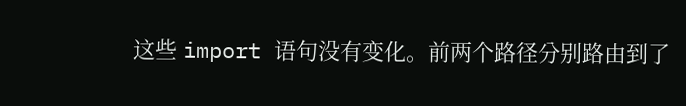这些 import 语句没有变化。前两个路径分别路由到了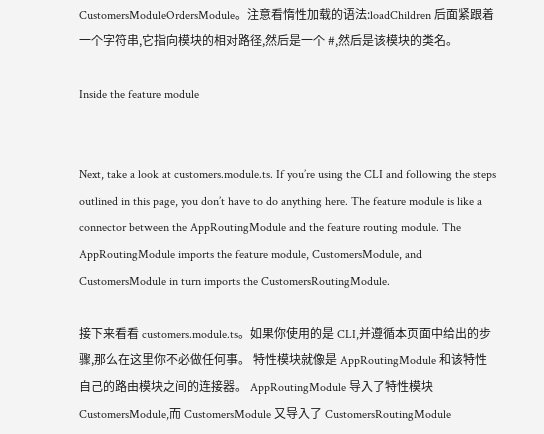CustomersModuleOrdersModule。注意看惰性加载的语法:loadChildren 后面紧跟着一个字符串,它指向模块的相对路径,然后是一个 #,然后是该模块的类名。

Inside the feature module


Next, take a look at customers.module.ts. If you’re using the CLI and following the steps outlined in this page, you don’t have to do anything here. The feature module is like a connector between the AppRoutingModule and the feature routing module. The AppRoutingModule imports the feature module, CustomersModule, and CustomersModule in turn imports the CustomersRoutingModule.

接下来看看 customers.module.ts。如果你使用的是 CLI,并遵循本页面中给出的步骤,那么在这里你不必做任何事。 特性模块就像是 AppRoutingModule 和该特性自己的路由模块之间的连接器。 AppRoutingModule 导入了特性模块 CustomersModule,而 CustomersModule 又导入了 CustomersRoutingModule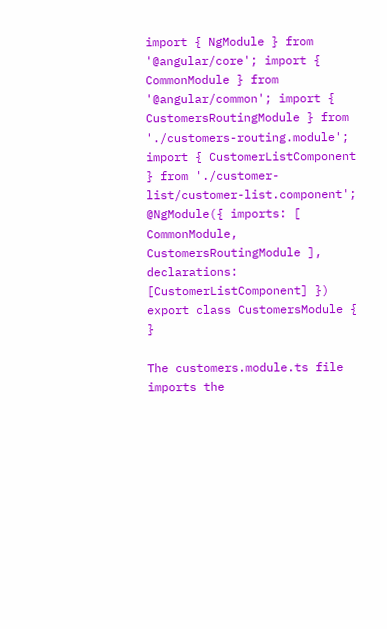import { NgModule } from '@angular/core'; import { CommonModule } from '@angular/common'; import { CustomersRoutingModule } from './customers-routing.module'; import { CustomerListComponent } from './customer-list/customer-list.component'; @NgModule({ imports: [ CommonModule, CustomersRoutingModule ], declarations: [CustomerListComponent] }) export class CustomersModule { }

The customers.module.ts file imports the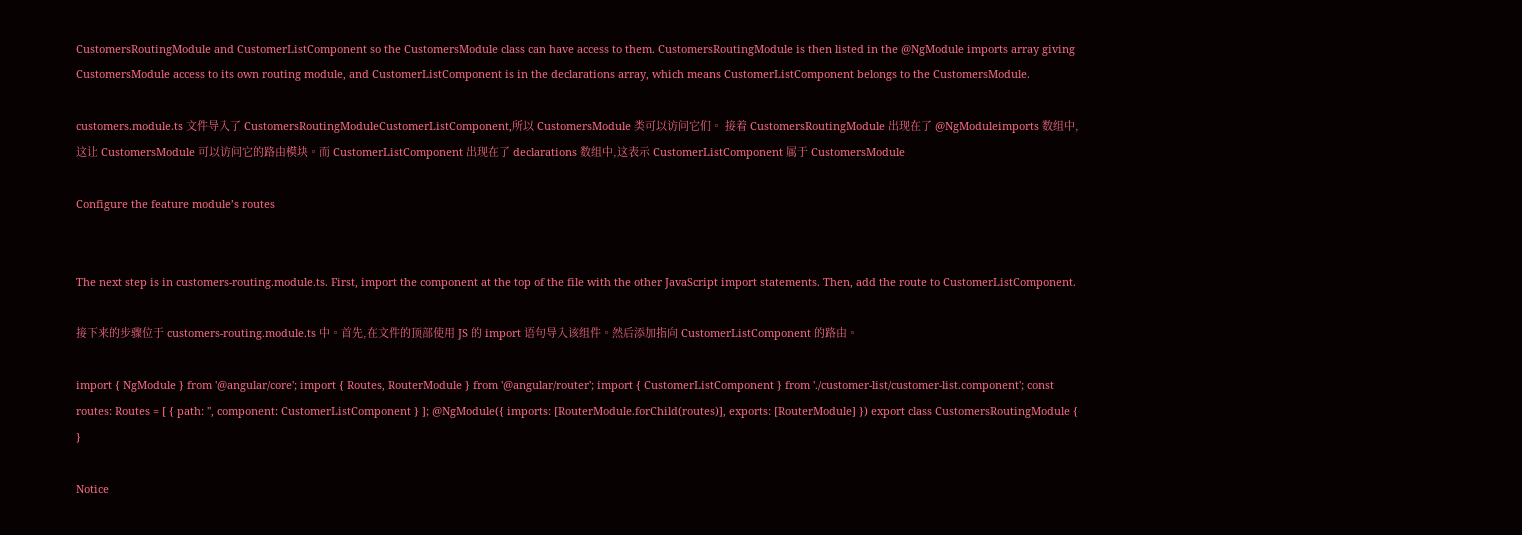CustomersRoutingModule and CustomerListComponent so the CustomersModule class can have access to them. CustomersRoutingModule is then listed in the @NgModule imports array giving CustomersModule access to its own routing module, and CustomerListComponent is in the declarations array, which means CustomerListComponent belongs to the CustomersModule.

customers.module.ts 文件导入了 CustomersRoutingModuleCustomerListComponent,所以 CustomersModule 类可以访问它们。 接着 CustomersRoutingModule 出现在了 @NgModuleimports 数组中,这让 CustomersModule 可以访问它的路由模块。而 CustomerListComponent 出现在了 declarations 数组中,这表示 CustomerListComponent 属于 CustomersModule

Configure the feature module’s routes


The next step is in customers-routing.module.ts. First, import the component at the top of the file with the other JavaScript import statements. Then, add the route to CustomerListComponent.

接下来的步骤位于 customers-routing.module.ts 中。首先,在文件的顶部使用 JS 的 import 语句导入该组件。然后添加指向 CustomerListComponent 的路由。

import { NgModule } from '@angular/core'; import { Routes, RouterModule } from '@angular/router'; import { CustomerListComponent } from './customer-list/customer-list.component'; const routes: Routes = [ { path: '', component: CustomerListComponent } ]; @NgModule({ imports: [RouterModule.forChild(routes)], exports: [RouterModule] }) export class CustomersRoutingModule { }

Notice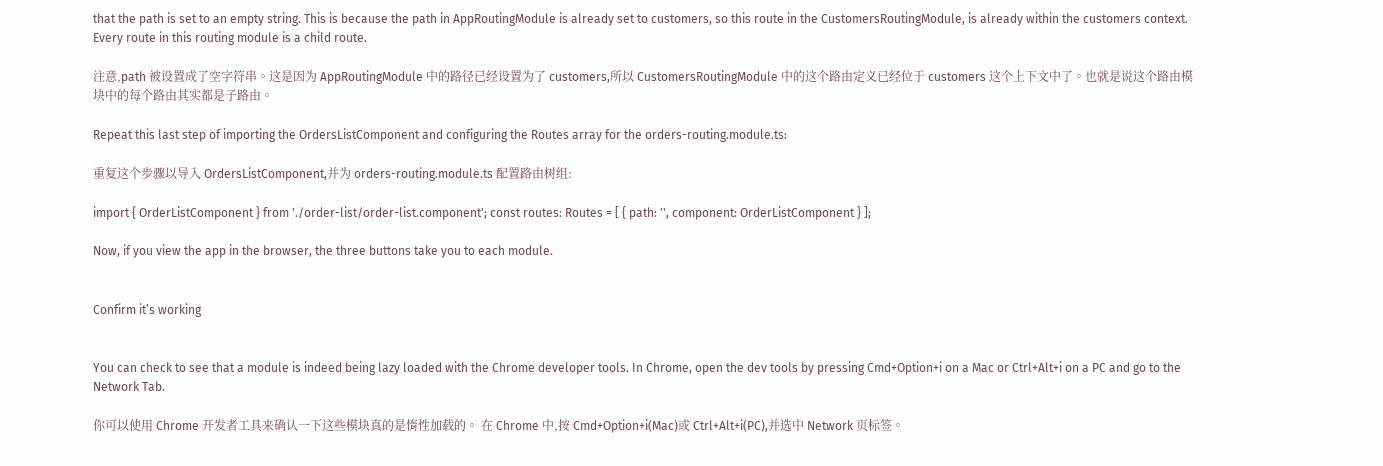that the path is set to an empty string. This is because the path in AppRoutingModule is already set to customers, so this route in the CustomersRoutingModule, is already within the customers context. Every route in this routing module is a child route.

注意,path 被设置成了空字符串。这是因为 AppRoutingModule 中的路径已经设置为了 customers,所以 CustomersRoutingModule 中的这个路由定义已经位于 customers 这个上下文中了。也就是说这个路由模块中的每个路由其实都是子路由。

Repeat this last step of importing the OrdersListComponent and configuring the Routes array for the orders-routing.module.ts:

重复这个步骤以导入 OrdersListComponent,并为 orders-routing.module.ts 配置路由树组:

import { OrderListComponent } from './order-list/order-list.component'; const routes: Routes = [ { path: '', component: OrderListComponent } ];

Now, if you view the app in the browser, the three buttons take you to each module.


Confirm it’s working


You can check to see that a module is indeed being lazy loaded with the Chrome developer tools. In Chrome, open the dev tools by pressing Cmd+Option+i on a Mac or Ctrl+Alt+i on a PC and go to the Network Tab.

你可以使用 Chrome 开发者工具来确认一下这些模块真的是惰性加载的。 在 Chrome 中,按 Cmd+Option+i(Mac)或 Ctrl+Alt+i(PC),并选中 Network 页标签。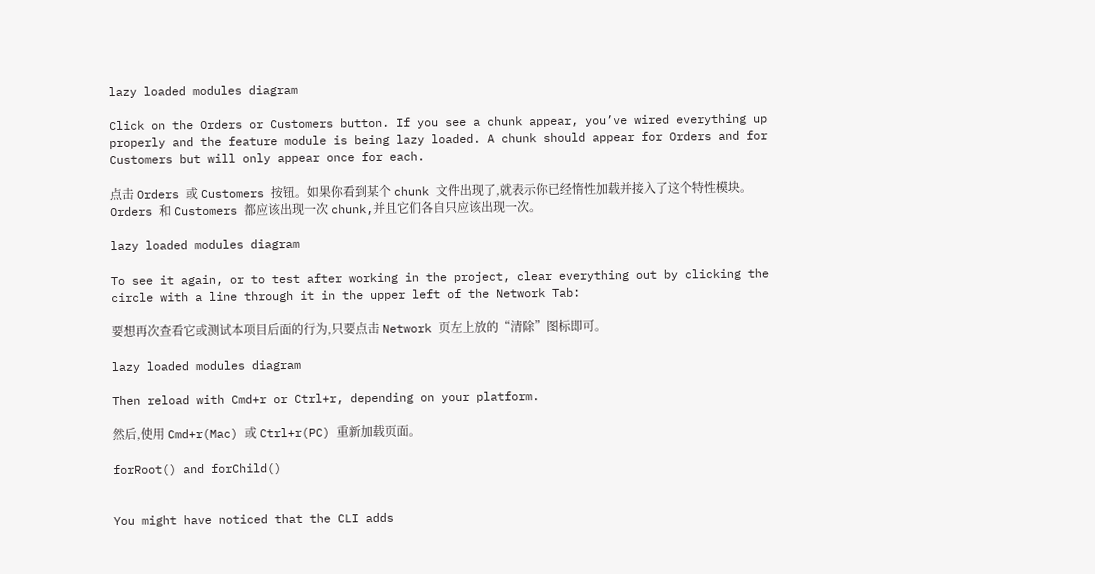lazy loaded modules diagram

Click on the Orders or Customers button. If you see a chunk appear, you’ve wired everything up properly and the feature module is being lazy loaded. A chunk should appear for Orders and for Customers but will only appear once for each.

点击 Orders 或 Customers 按钮。如果你看到某个 chunk 文件出现了,就表示你已经惰性加载并接入了这个特性模块。Orders 和 Customers 都应该出现一次 chunk,并且它们各自只应该出现一次。

lazy loaded modules diagram

To see it again, or to test after working in the project, clear everything out by clicking the circle with a line through it in the upper left of the Network Tab:

要想再次查看它或测试本项目后面的行为,只要点击 Network 页左上放的“清除”图标即可。

lazy loaded modules diagram

Then reload with Cmd+r or Ctrl+r, depending on your platform.

然后,使用 Cmd+r(Mac) 或 Ctrl+r(PC) 重新加载页面。

forRoot() and forChild()


You might have noticed that the CLI adds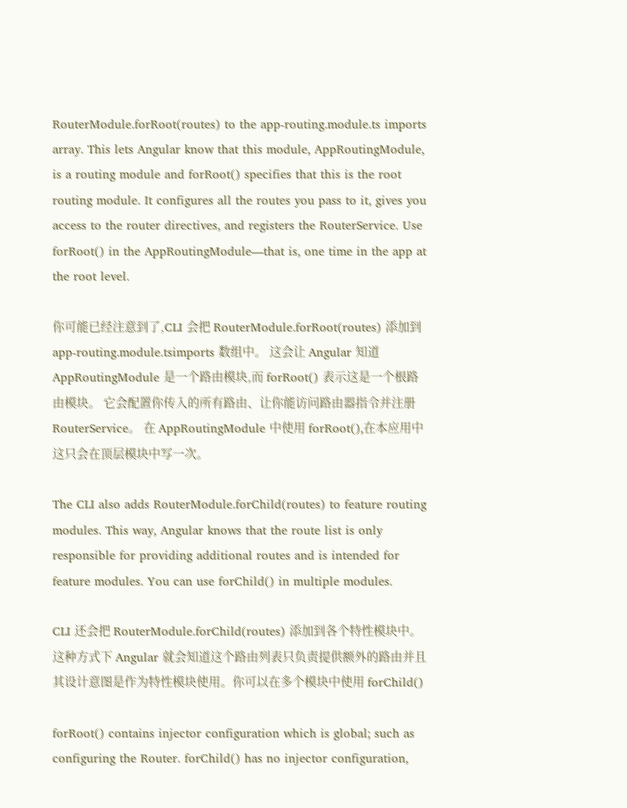RouterModule.forRoot(routes) to the app-routing.module.ts imports array. This lets Angular know that this module, AppRoutingModule, is a routing module and forRoot() specifies that this is the root routing module. It configures all the routes you pass to it, gives you access to the router directives, and registers the RouterService. Use forRoot() in the AppRoutingModule—that is, one time in the app at the root level.

你可能已经注意到了,CLI 会把 RouterModule.forRoot(routes) 添加到 app-routing.module.tsimports 数组中。 这会让 Angular 知道 AppRoutingModule 是一个路由模块,而 forRoot() 表示这是一个根路由模块。 它会配置你传入的所有路由、让你能访问路由器指令并注册 RouterService。 在 AppRoutingModule 中使用 forRoot(),在本应用中这只会在顶层模块中写一次。

The CLI also adds RouterModule.forChild(routes) to feature routing modules. This way, Angular knows that the route list is only responsible for providing additional routes and is intended for feature modules. You can use forChild() in multiple modules.

CLI 还会把 RouterModule.forChild(routes) 添加到各个特性模块中。这种方式下 Angular 就会知道这个路由列表只负责提供额外的路由并且其设计意图是作为特性模块使用。你可以在多个模块中使用 forChild()

forRoot() contains injector configuration which is global; such as configuring the Router. forChild() has no injector configuration,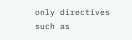only directives such as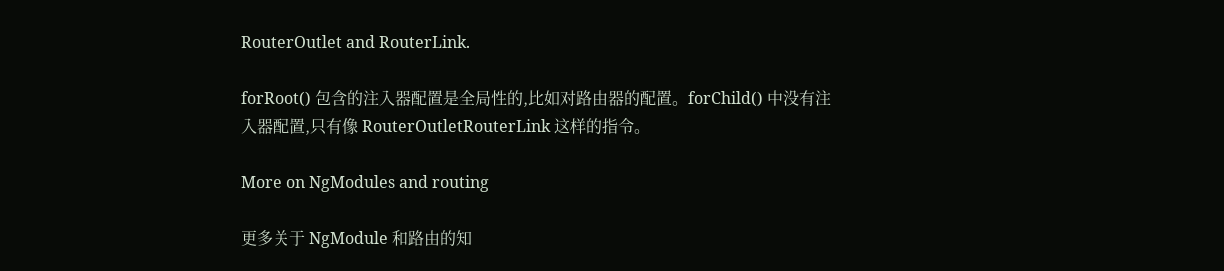RouterOutlet and RouterLink.

forRoot() 包含的注入器配置是全局性的,比如对路由器的配置。forChild() 中没有注入器配置,只有像 RouterOutletRouterLink 这样的指令。

More on NgModules and routing

更多关于 NgModule 和路由的知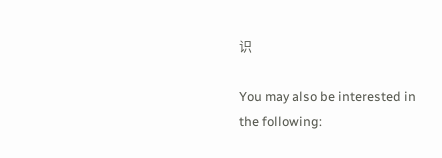识

You may also be interested in the following: